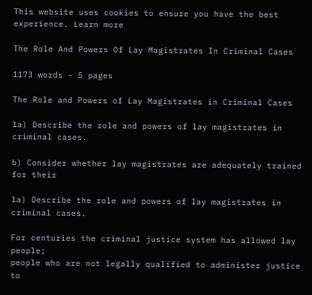This website uses cookies to ensure you have the best experience. Learn more

The Role And Powers Of Lay Magistrates In Criminal Cases

1173 words - 5 pages

The Role and Powers of Lay Magistrates in Criminal Cases

1a) Describe the role and powers of lay magistrates in criminal cases.

b) Consider whether lay magistrates are adequately trained for their

1a) Describe the role and powers of lay magistrates in criminal cases.

For centuries the criminal justice system has allowed lay people;
people who are not legally qualified to administer justice to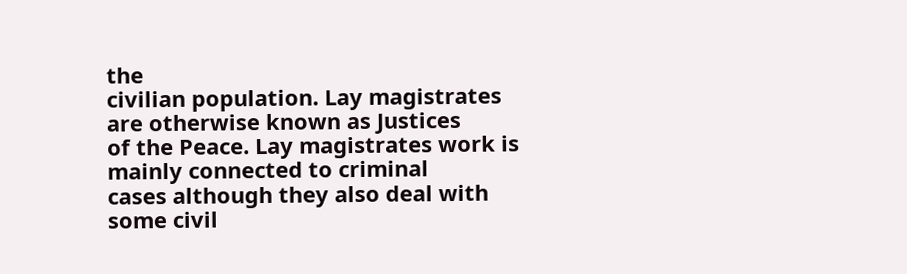the
civilian population. Lay magistrates are otherwise known as Justices
of the Peace. Lay magistrates work is mainly connected to criminal
cases although they also deal with some civil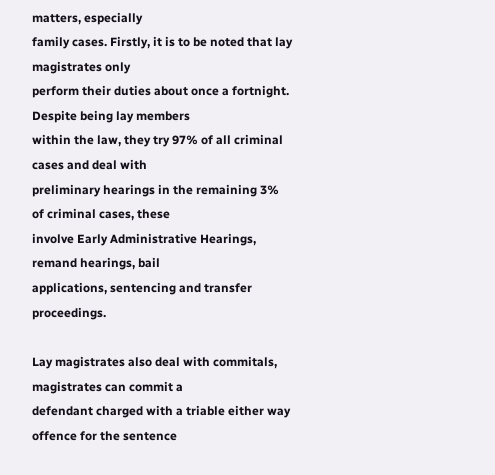matters, especially
family cases. Firstly, it is to be noted that lay magistrates only
perform their duties about once a fortnight. Despite being lay members
within the law, they try 97% of all criminal cases and deal with
preliminary hearings in the remaining 3% of criminal cases, these
involve Early Administrative Hearings, remand hearings, bail
applications, sentencing and transfer proceedings.

Lay magistrates also deal with commitals, magistrates can commit a
defendant charged with a triable either way offence for the sentence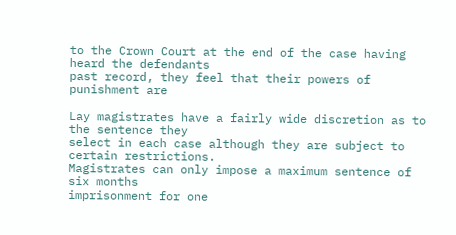to the Crown Court at the end of the case having heard the defendants
past record, they feel that their powers of punishment are

Lay magistrates have a fairly wide discretion as to the sentence they
select in each case although they are subject to certain restrictions.
Magistrates can only impose a maximum sentence of six months
imprisonment for one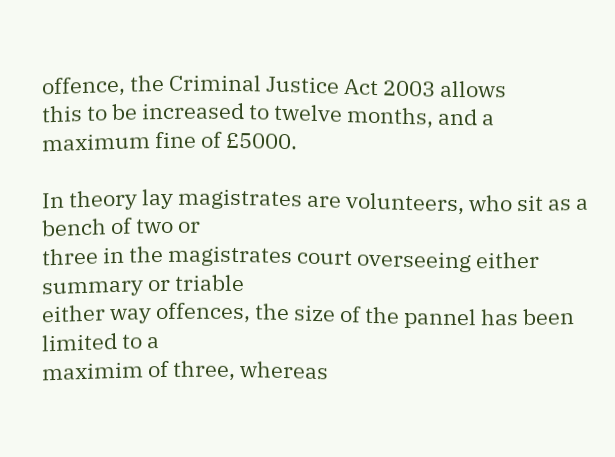offence, the Criminal Justice Act 2003 allows
this to be increased to twelve months, and a maximum fine of £5000.

In theory lay magistrates are volunteers, who sit as a bench of two or
three in the magistrates court overseeing either summary or triable
either way offences, the size of the pannel has been limited to a
maximim of three, whereas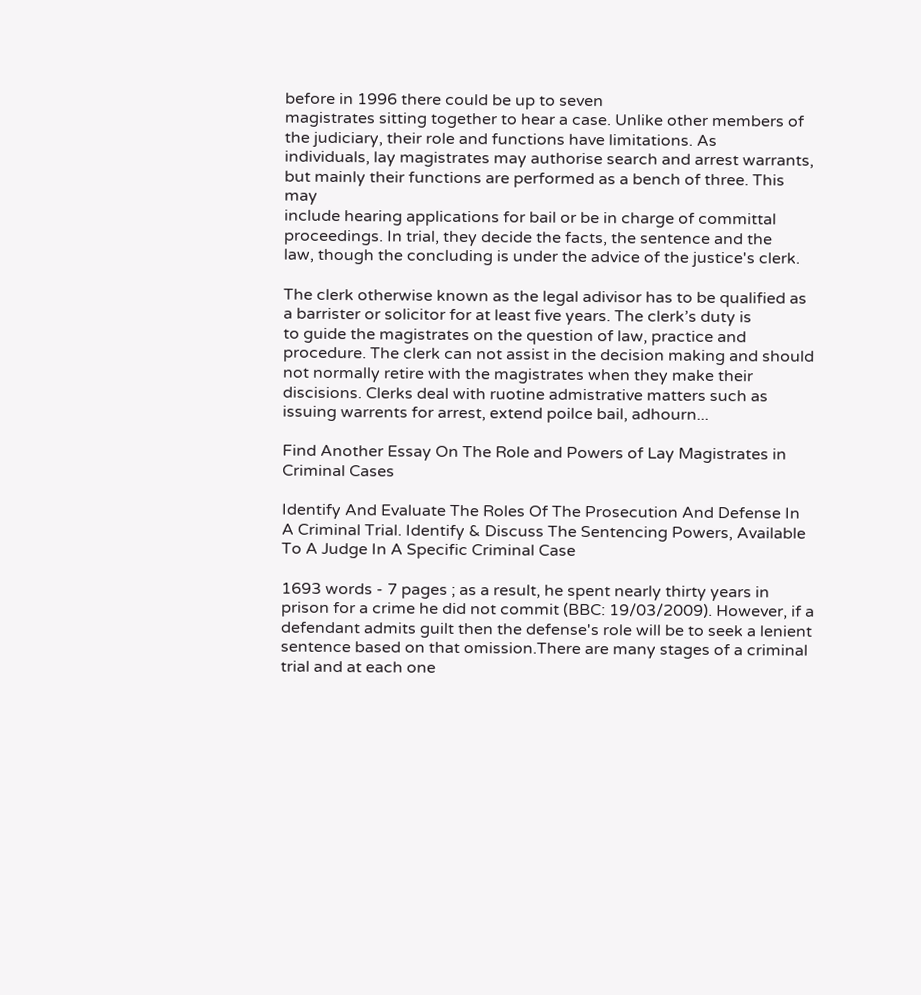before in 1996 there could be up to seven
magistrates sitting together to hear a case. Unlike other members of
the judiciary, their role and functions have limitations. As
individuals, lay magistrates may authorise search and arrest warrants,
but mainly their functions are performed as a bench of three. This may
include hearing applications for bail or be in charge of committal
proceedings. In trial, they decide the facts, the sentence and the
law, though the concluding is under the advice of the justice's clerk.

The clerk otherwise known as the legal adivisor has to be qualified as
a barrister or solicitor for at least five years. The clerk’s duty is
to guide the magistrates on the question of law, practice and
procedure. The clerk can not assist in the decision making and should
not normally retire with the magistrates when they make their
discisions. Clerks deal with ruotine admistrative matters such as
issuing warrents for arrest, extend poilce bail, adhourn...

Find Another Essay On The Role and Powers of Lay Magistrates in Criminal Cases

Identify And Evaluate The Roles Of The Prosecution And Defense In A Criminal Trial. Identify & Discuss The Sentencing Powers, Available To A Judge In A Specific Criminal Case

1693 words - 7 pages ; as a result, he spent nearly thirty years in prison for a crime he did not commit (BBC: 19/03/2009). However, if a defendant admits guilt then the defense's role will be to seek a lenient sentence based on that omission.There are many stages of a criminal trial and at each one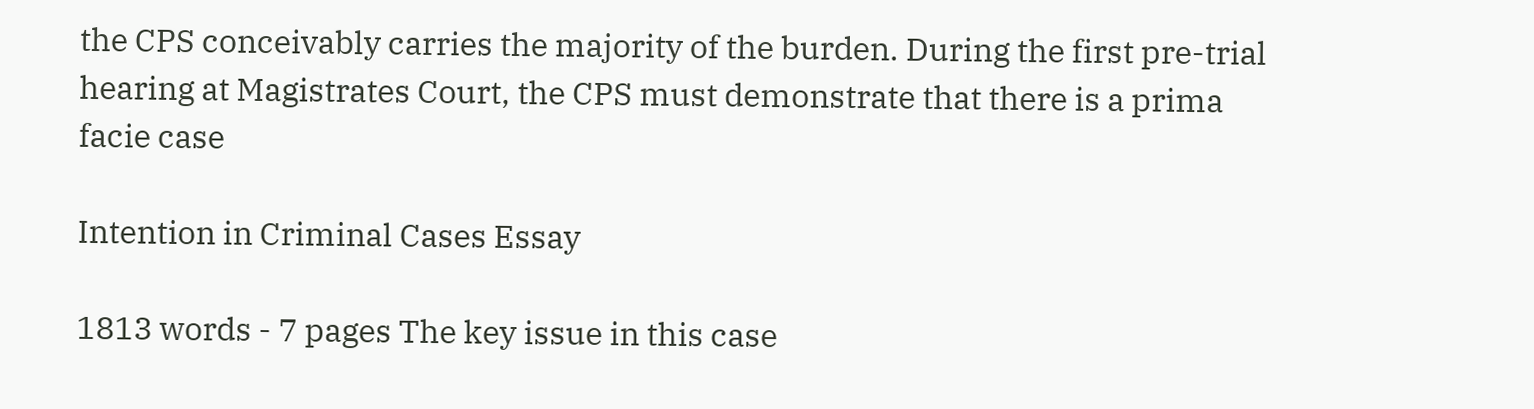the CPS conceivably carries the majority of the burden. During the first pre-trial hearing at Magistrates Court, the CPS must demonstrate that there is a prima facie case

Intention in Criminal Cases Essay

1813 words - 7 pages The key issue in this case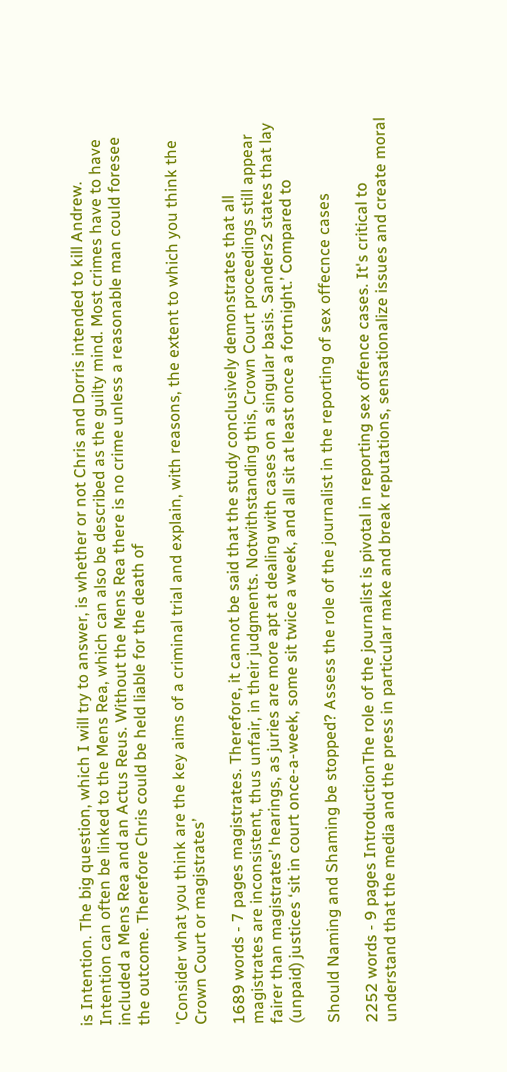is Intention. The big question, which I will try to answer, is whether or not Chris and Dorris intended to kill Andrew. Intention can often be linked to the Mens Rea, which can also be described as the guilty mind. Most crimes have to have included a Mens Rea and an Actus Reus. Without the Mens Rea there is no crime unless a reasonable man could foresee the outcome. Therefore Chris could be held liable for the death of

'Consider what you think are the key aims of a criminal trial and explain, with reasons, the extent to which you think the Crown Court or magistrates’

1689 words - 7 pages magistrates. Therefore, it cannot be said that the study conclusively demonstrates that all magistrates are inconsistent, thus unfair, in their judgments. Notwithstanding this, Crown Court proceedings still appear fairer than magistrates’ hearings, as juries are more apt at dealing with cases on a singular basis. Sanders2 states that lay (unpaid) justices ‘sit in court once-a-week, some sit twice a week, and all sit at least once a fortnight.’ Compared to

Should Naming and Shaming be stopped? Assess the role of the journalist in the reporting of sex offecnce cases

2252 words - 9 pages IntroductionThe role of the journalist is pivotal in reporting sex offence cases. It's critical to understand that the media and the press in particular make and break reputations, sensationalize issues and create moral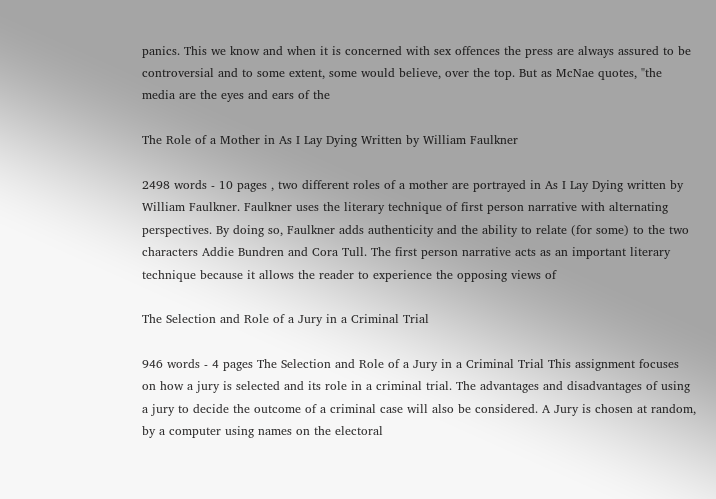panics. This we know and when it is concerned with sex offences the press are always assured to be controversial and to some extent, some would believe, over the top. But as McNae quotes, "the media are the eyes and ears of the

The Role of a Mother in As I Lay Dying Written by William Faulkner

2498 words - 10 pages , two different roles of a mother are portrayed in As I Lay Dying written by William Faulkner. Faulkner uses the literary technique of first person narrative with alternating perspectives. By doing so, Faulkner adds authenticity and the ability to relate (for some) to the two characters Addie Bundren and Cora Tull. The first person narrative acts as an important literary technique because it allows the reader to experience the opposing views of

The Selection and Role of a Jury in a Criminal Trial

946 words - 4 pages The Selection and Role of a Jury in a Criminal Trial This assignment focuses on how a jury is selected and its role in a criminal trial. The advantages and disadvantages of using a jury to decide the outcome of a criminal case will also be considered. A Jury is chosen at random, by a computer using names on the electoral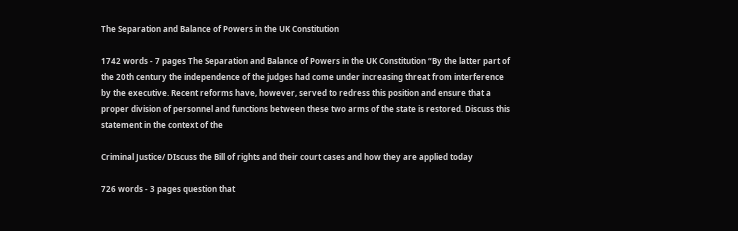The Separation and Balance of Powers in the UK Constitution

1742 words - 7 pages The Separation and Balance of Powers in the UK Constitution “By the latter part of the 20th century the independence of the judges had come under increasing threat from interference by the executive. Recent reforms have, however, served to redress this position and ensure that a proper division of personnel and functions between these two arms of the state is restored. Discuss this statement in the context of the

Criminal Justice/ DIscuss the Bill of rights and their court cases and how they are applied today

726 words - 3 pages question that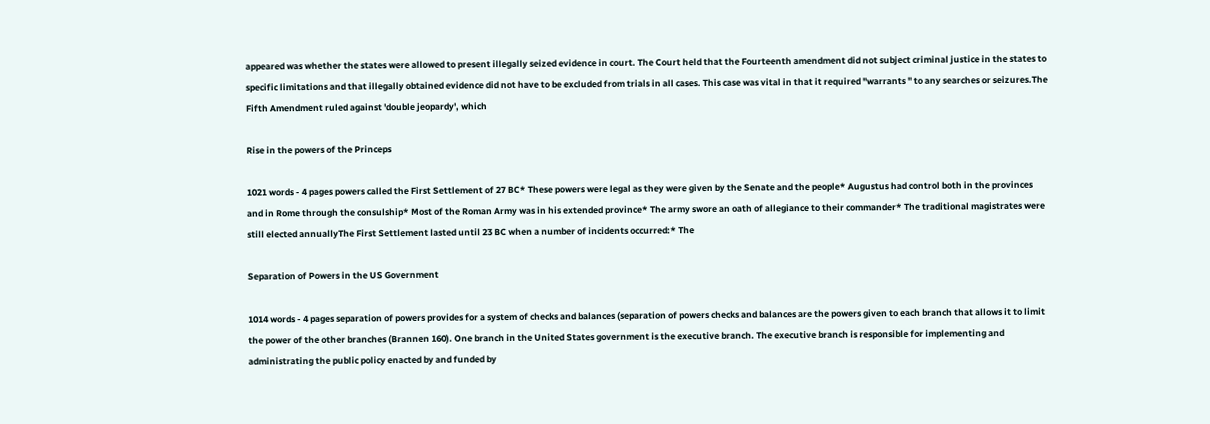appeared was whether the states were allowed to present illegally seized evidence in court. The Court held that the Fourteenth amendment did not subject criminal justice in the states to specific limitations and that illegally obtained evidence did not have to be excluded from trials in all cases. This case was vital in that it required "warrants " to any searches or seizures.The Fifth Amendment ruled against 'double jeopardy', which

Rise in the powers of the Princeps

1021 words - 4 pages powers called the First Settlement of 27 BC* These powers were legal as they were given by the Senate and the people* Augustus had control both in the provinces and in Rome through the consulship* Most of the Roman Army was in his extended province* The army swore an oath of allegiance to their commander* The traditional magistrates were still elected annuallyThe First Settlement lasted until 23 BC when a number of incidents occurred:* The

Separation of Powers in the US Government

1014 words - 4 pages separation of powers provides for a system of checks and balances (separation of powers checks and balances are the powers given to each branch that allows it to limit the power of the other branches (Brannen 160). One branch in the United States government is the executive branch. The executive branch is responsible for implementing and administrating the public policy enacted by and funded by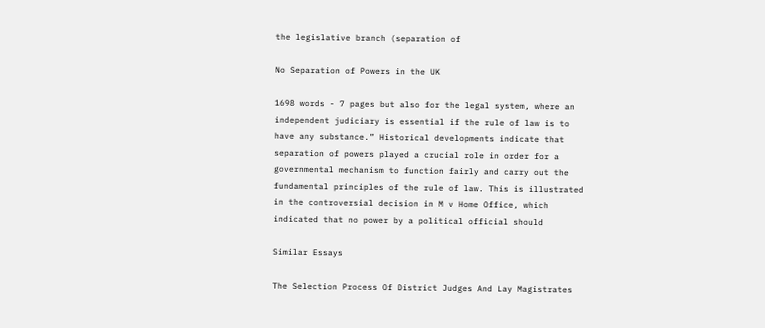the legislative branch (separation of

No Separation of Powers in the UK

1698 words - 7 pages but also for the legal system, where an independent judiciary is essential if the rule of law is to have any substance.” Historical developments indicate that separation of powers played a crucial role in order for a governmental mechanism to function fairly and carry out the fundamental principles of the rule of law. This is illustrated in the controversial decision in M v Home Office, which indicated that no power by a political official should

Similar Essays

The Selection Process Of District Judges And Lay Magistrates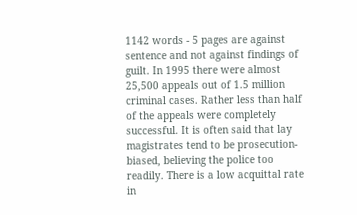1142 words - 5 pages are against sentence and not against findings of guilt. In 1995 there were almost 25,500 appeals out of 1.5 million criminal cases. Rather less than half of the appeals were completely successful. It is often said that lay magistrates tend to be prosecution-biased, believing the police too readily. There is a low acquittal rate in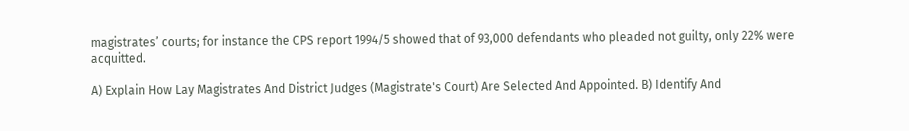magistrates’ courts; for instance the CPS report 1994/5 showed that of 93,000 defendants who pleaded not guilty, only 22% were acquitted.

A) Explain How Lay Magistrates And District Judges (Magistrate's Court) Are Selected And Appointed. B) Identify And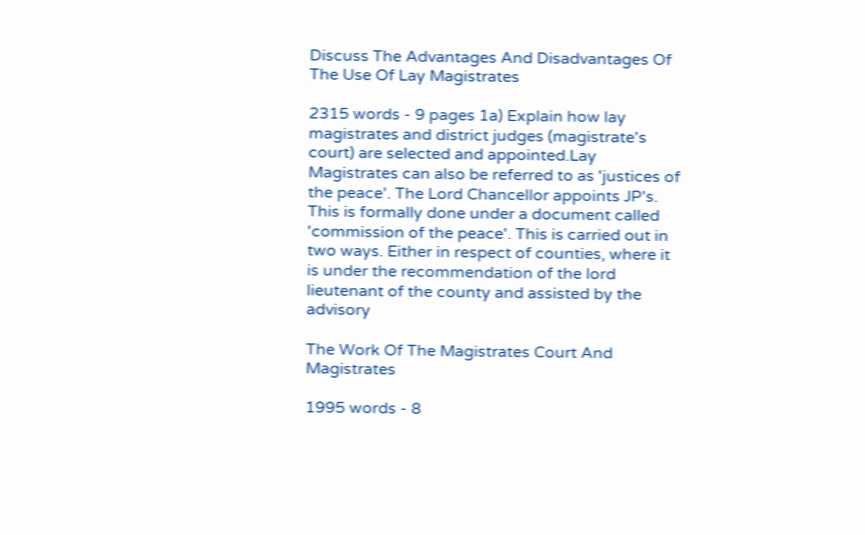Discuss The Advantages And Disadvantages Of The Use Of Lay Magistrates

2315 words - 9 pages 1a) Explain how lay magistrates and district judges (magistrate's court) are selected and appointed.Lay Magistrates can also be referred to as 'justices of the peace'. The Lord Chancellor appoints JP's. This is formally done under a document called 'commission of the peace'. This is carried out in two ways. Either in respect of counties, where it is under the recommendation of the lord lieutenant of the county and assisted by the advisory

The Work Of The Magistrates Court And Magistrates

1995 words - 8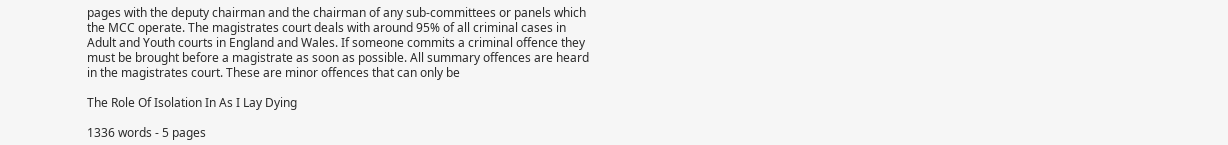pages with the deputy chairman and the chairman of any sub-committees or panels which the MCC operate. The magistrates court deals with around 95% of all criminal cases in Adult and Youth courts in England and Wales. If someone commits a criminal offence they must be brought before a magistrate as soon as possible. All summary offences are heard in the magistrates court. These are minor offences that can only be

The Role Of Isolation In As I Lay Dying

1336 words - 5 pages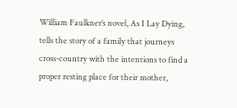William Faulkner’s novel, As I Lay Dying, tells the story of a family that journeys cross-country with the intentions to find a proper resting place for their mother,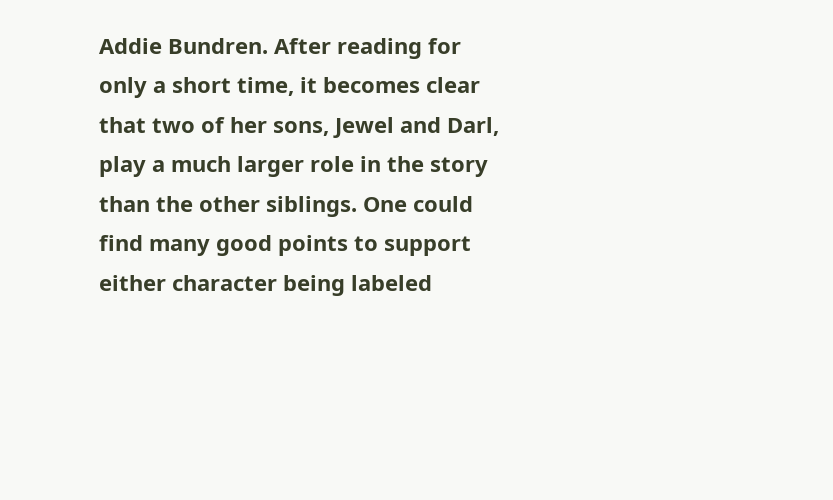Addie Bundren. After reading for only a short time, it becomes clear that two of her sons, Jewel and Darl, play a much larger role in the story than the other siblings. One could find many good points to support either character being labeled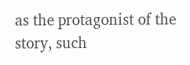as the protagonist of the story, such